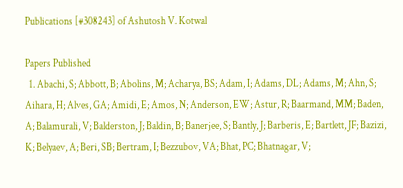Publications [#308243] of Ashutosh V. Kotwal

Papers Published
  1. Abachi, S; Abbott, B; Abolins, M; Acharya, BS; Adam, I; Adams, DL; Adams, M; Ahn, S; Aihara, H; Alves, GA; Amidi, E; Amos, N; Anderson, EW; Astur, R; Baarmand, MM; Baden, A; Balamurali, V; Balderston, J; Baldin, B; Banerjee, S; Bantly, J; Barberis, E; Bartlett, JF; Bazizi, K; Belyaev, A; Beri, SB; Bertram, I; Bezzubov, VA; Bhat, PC; Bhatnagar, V;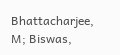Bhattacharjee, M; Biswas,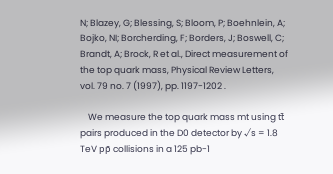N; Blazey, G; Blessing, S; Bloom, P; Boehnlein, A; Bojko, NI; Borcherding, F; Borders, J; Boswell, C; Brandt, A; Brock, R et al., Direct measurement of the top quark mass, Physical Review Letters, vol. 79 no. 7 (1997), pp. 1197-1202 .

    We measure the top quark mass mt using tt̄ pairs produced in the D0 detector by √s = 1.8 TeV pp̄ collisions in a 125 pb-1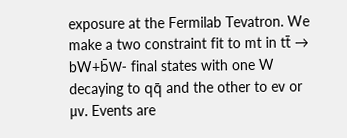exposure at the Fermilab Tevatron. We make a two constraint fit to mt in tt̄ → bW+b̄W- final states with one W decaying to qq̄ and the other to eν or μν. Events are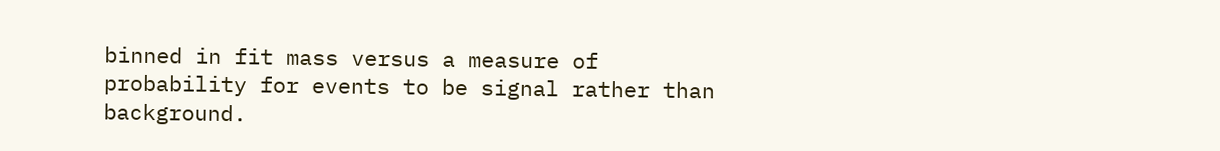binned in fit mass versus a measure of probability for events to be signal rather than background.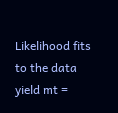Likelihood fits to the data yield mt =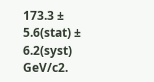173.3 ± 5.6(stat) ± 6.2(syst) GeV/c2.